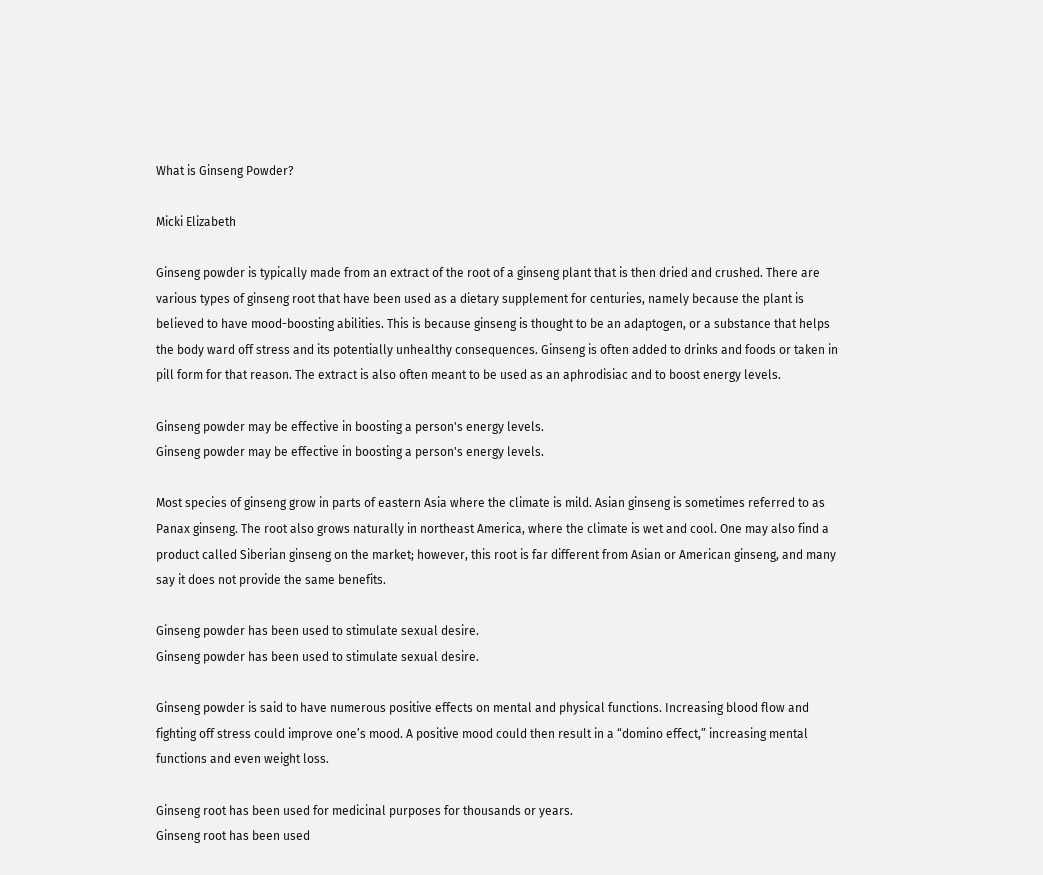What is Ginseng Powder?

Micki Elizabeth

Ginseng powder is typically made from an extract of the root of a ginseng plant that is then dried and crushed. There are various types of ginseng root that have been used as a dietary supplement for centuries, namely because the plant is believed to have mood-boosting abilities. This is because ginseng is thought to be an adaptogen, or a substance that helps the body ward off stress and its potentially unhealthy consequences. Ginseng is often added to drinks and foods or taken in pill form for that reason. The extract is also often meant to be used as an aphrodisiac and to boost energy levels.

Ginseng powder may be effective in boosting a person's energy levels.
Ginseng powder may be effective in boosting a person's energy levels.

Most species of ginseng grow in parts of eastern Asia where the climate is mild. Asian ginseng is sometimes referred to as Panax ginseng. The root also grows naturally in northeast America, where the climate is wet and cool. One may also find a product called Siberian ginseng on the market; however, this root is far different from Asian or American ginseng, and many say it does not provide the same benefits.

Ginseng powder has been used to stimulate sexual desire.
Ginseng powder has been used to stimulate sexual desire.

Ginseng powder is said to have numerous positive effects on mental and physical functions. Increasing blood flow and fighting off stress could improve one’s mood. A positive mood could then result in a “domino effect,” increasing mental functions and even weight loss.

Ginseng root has been used for medicinal purposes for thousands or years.
Ginseng root has been used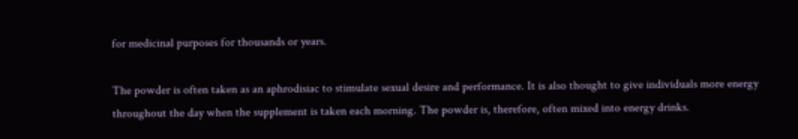for medicinal purposes for thousands or years.

The powder is often taken as an aphrodisiac to stimulate sexual desire and performance. It is also thought to give individuals more energy throughout the day when the supplement is taken each morning. The powder is, therefore, often mixed into energy drinks.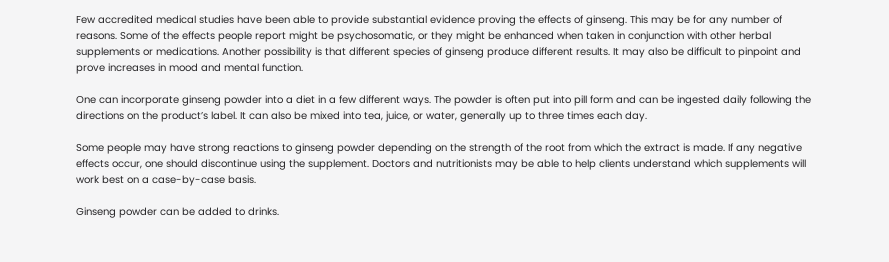Few accredited medical studies have been able to provide substantial evidence proving the effects of ginseng. This may be for any number of reasons. Some of the effects people report might be psychosomatic, or they might be enhanced when taken in conjunction with other herbal supplements or medications. Another possibility is that different species of ginseng produce different results. It may also be difficult to pinpoint and prove increases in mood and mental function.

One can incorporate ginseng powder into a diet in a few different ways. The powder is often put into pill form and can be ingested daily following the directions on the product’s label. It can also be mixed into tea, juice, or water, generally up to three times each day.

Some people may have strong reactions to ginseng powder depending on the strength of the root from which the extract is made. If any negative effects occur, one should discontinue using the supplement. Doctors and nutritionists may be able to help clients understand which supplements will work best on a case-by-case basis.

Ginseng powder can be added to drinks.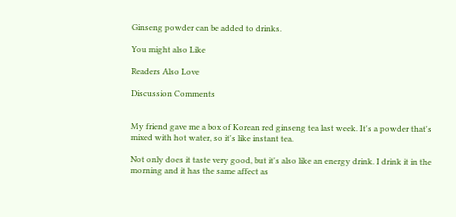Ginseng powder can be added to drinks.

You might also Like

Readers Also Love

Discussion Comments


My friend gave me a box of Korean red ginseng tea last week. It's a powder that's mixed with hot water, so it's like instant tea.

Not only does it taste very good, but it's also like an energy drink. I drink it in the morning and it has the same affect as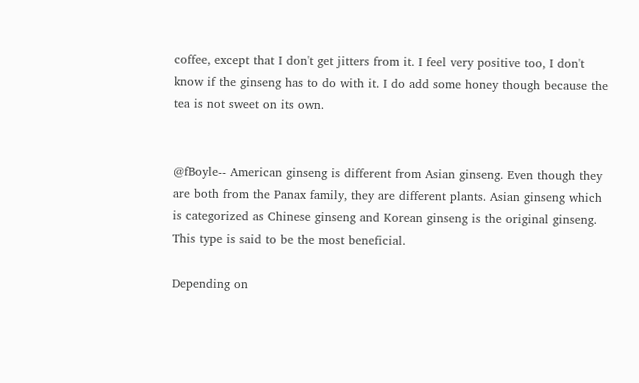coffee, except that I don't get jitters from it. I feel very positive too, I don't know if the ginseng has to do with it. I do add some honey though because the tea is not sweet on its own.


@fBoyle-- American ginseng is different from Asian ginseng. Even though they are both from the Panax family, they are different plants. Asian ginseng which is categorized as Chinese ginseng and Korean ginseng is the original ginseng. This type is said to be the most beneficial.

Depending on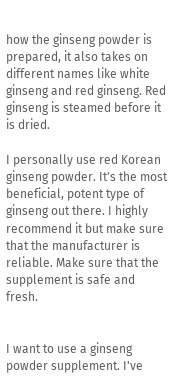how the ginseng powder is prepared, it also takes on different names like white ginseng and red ginseng. Red ginseng is steamed before it is dried.

I personally use red Korean ginseng powder. It's the most beneficial, potent type of ginseng out there. I highly recommend it but make sure that the manufacturer is reliable. Make sure that the supplement is safe and fresh.


I want to use a ginseng powder supplement. I've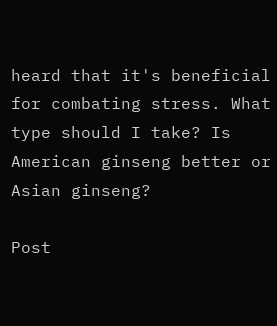heard that it's beneficial for combating stress. What type should I take? Is American ginseng better or Asian ginseng?

Post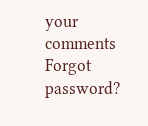your comments
Forgot password?